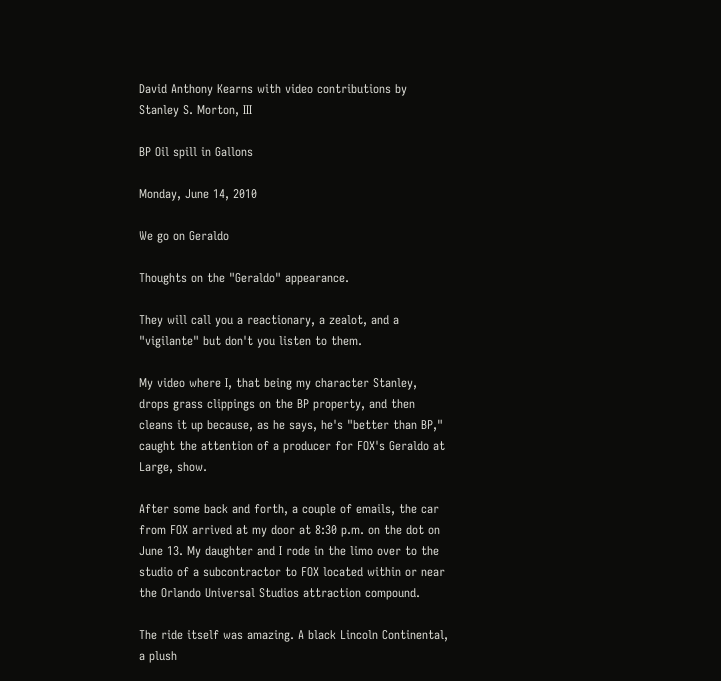David Anthony Kearns with video contributions by Stanley S. Morton, III

BP Oil spill in Gallons

Monday, June 14, 2010

We go on Geraldo

Thoughts on the "Geraldo" appearance.

They will call you a reactionary, a zealot, and a "vigilante" but don't you listen to them.

My video where I, that being my character Stanley, drops grass clippings on the BP property, and then cleans it up because, as he says, he's "better than BP," caught the attention of a producer for FOX's Geraldo at Large, show.

After some back and forth, a couple of emails, the car from FOX arrived at my door at 8:30 p.m. on the dot on June 13. My daughter and I rode in the limo over to the studio of a subcontractor to FOX located within or near the Orlando Universal Studios attraction compound.

The ride itself was amazing. A black Lincoln Continental, a plush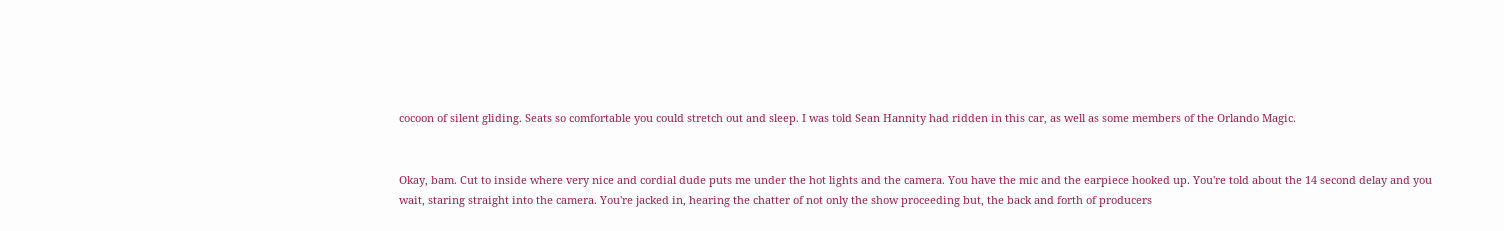cocoon of silent gliding. Seats so comfortable you could stretch out and sleep. I was told Sean Hannity had ridden in this car, as well as some members of the Orlando Magic.


Okay, bam. Cut to inside where very nice and cordial dude puts me under the hot lights and the camera. You have the mic and the earpiece hooked up. You're told about the 14 second delay and you wait, staring straight into the camera. You're jacked in, hearing the chatter of not only the show proceeding but, the back and forth of producers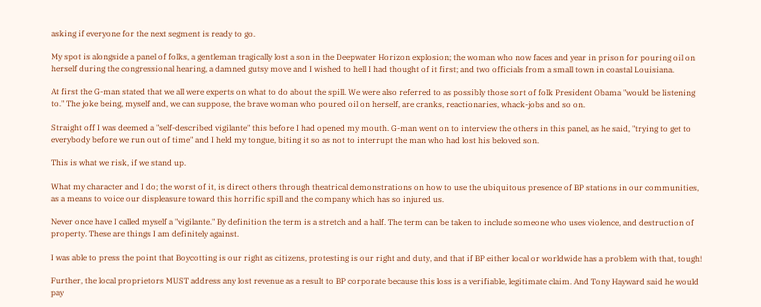asking if everyone for the next segment is ready to go.

My spot is alongside a panel of folks, a gentleman tragically lost a son in the Deepwater Horizon explosion; the woman who now faces and year in prison for pouring oil on herself during the congressional hearing, a damned gutsy move and I wished to hell I had thought of it first; and two officials from a small town in coastal Louisiana.

At first the G-man stated that we all were experts on what to do about the spill. We were also referred to as possibly those sort of folk President Obama "would be listening to." The joke being, myself and, we can suppose, the brave woman who poured oil on herself, are cranks, reactionaries, whack-jobs and so on.

Straight off I was deemed a "self-described vigilante" this before I had opened my mouth. G-man went on to interview the others in this panel, as he said, "trying to get to everybody before we run out of time" and I held my tongue, biting it so as not to interrupt the man who had lost his beloved son.

This is what we risk, if we stand up.

What my character and I do; the worst of it, is direct others through theatrical demonstrations on how to use the ubiquitous presence of BP stations in our communities, as a means to voice our displeasure toward this horrific spill and the company which has so injured us.

Never once have I called myself a "vigilante." By definition the term is a stretch and a half. The term can be taken to include someone who uses violence, and destruction of property. These are things I am definitely against.

I was able to press the point that Boycotting is our right as citizens, protesting is our right and duty, and that if BP either local or worldwide has a problem with that, tough!

Further, the local proprietors MUST address any lost revenue as a result to BP corporate because this loss is a verifiable, legitimate claim. And Tony Hayward said he would pay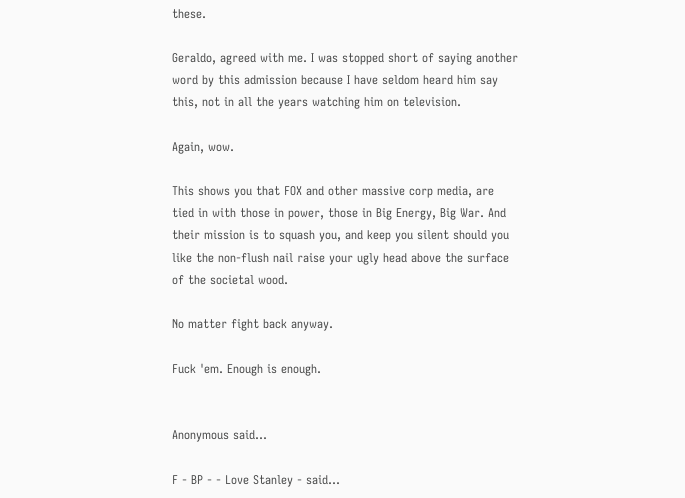these.

Geraldo, agreed with me. I was stopped short of saying another word by this admission because I have seldom heard him say this, not in all the years watching him on television.

Again, wow.

This shows you that FOX and other massive corp media, are tied in with those in power, those in Big Energy, Big War. And their mission is to squash you, and keep you silent should you like the non-flush nail raise your ugly head above the surface of the societal wood.

No matter fight back anyway.

Fuck 'em. Enough is enough.


Anonymous said...

F - BP - - Love Stanley - said...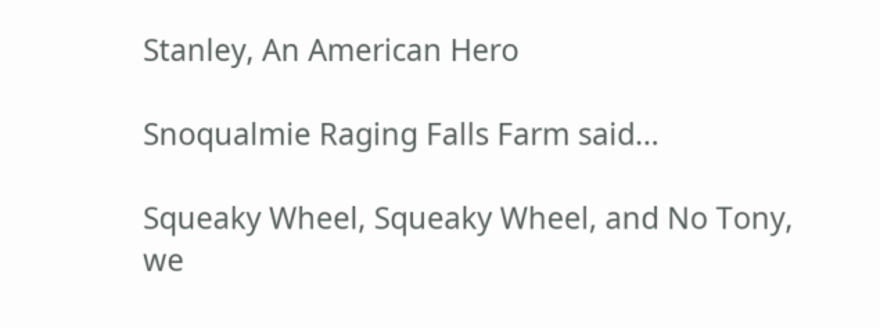Stanley, An American Hero

Snoqualmie Raging Falls Farm said...

Squeaky Wheel, Squeaky Wheel, and No Tony, we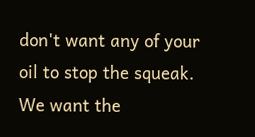don't want any of your oil to stop the squeak. We want the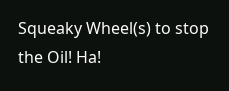Squeaky Wheel(s) to stop the Oil! Ha!